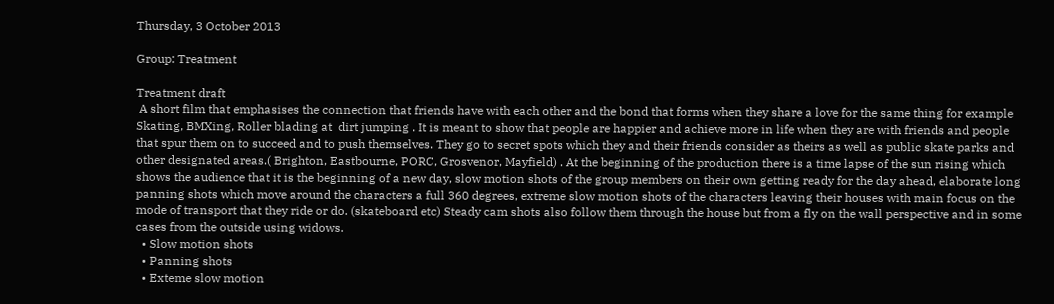Thursday, 3 October 2013

Group: Treatment

Treatment draft
 A short film that emphasises the connection that friends have with each other and the bond that forms when they share a love for the same thing for example Skating, BMXing, Roller blading at  dirt jumping . It is meant to show that people are happier and achieve more in life when they are with friends and people that spur them on to succeed and to push themselves. They go to secret spots which they and their friends consider as theirs as well as public skate parks and other designated areas.( Brighton, Eastbourne, PORC, Grosvenor, Mayfield) . At the beginning of the production there is a time lapse of the sun rising which shows the audience that it is the beginning of a new day, slow motion shots of the group members on their own getting ready for the day ahead, elaborate long panning shots which move around the characters a full 360 degrees, extreme slow motion shots of the characters leaving their houses with main focus on the mode of transport that they ride or do. (skateboard etc) Steady cam shots also follow them through the house but from a fly on the wall perspective and in some cases from the outside using widows.
  • Slow motion shots
  • Panning shots
  • Exteme slow motion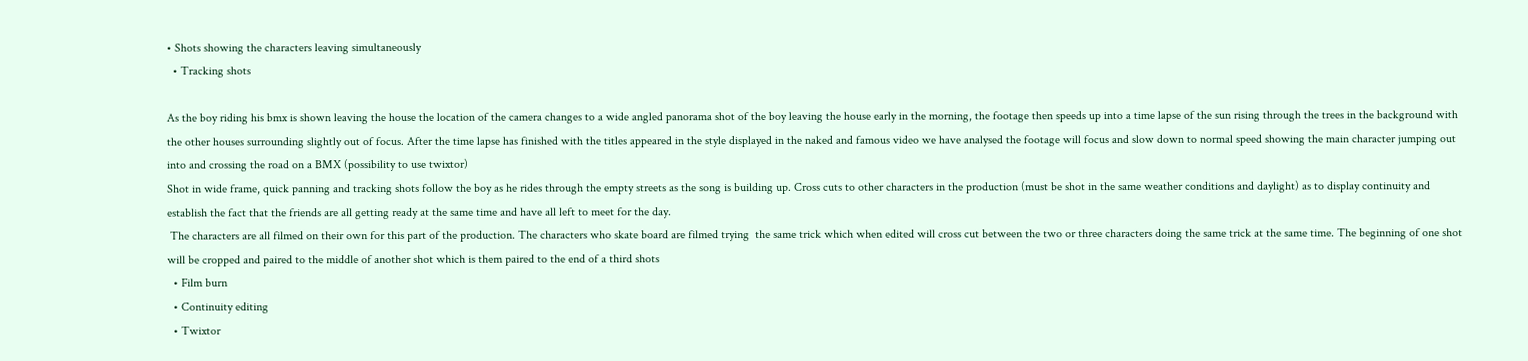• Shots showing the characters leaving simultaneously
  • Tracking shots

As the boy riding his bmx is shown leaving the house the location of the camera changes to a wide angled panorama shot of the boy leaving the house early in the morning, the footage then speeds up into a time lapse of the sun rising through the trees in the background with the other houses surrounding slightly out of focus. After the time lapse has finished with the titles appeared in the style displayed in the naked and famous video we have analysed the footage will focus and slow down to normal speed showing the main character jumping out into and crossing the road on a BMX (possibility to use twixtor)
Shot in wide frame, quick panning and tracking shots follow the boy as he rides through the empty streets as the song is building up. Cross cuts to other characters in the production (must be shot in the same weather conditions and daylight) as to display continuity and establish the fact that the friends are all getting ready at the same time and have all left to meet for the day.
 The characters are all filmed on their own for this part of the production. The characters who skate board are filmed trying  the same trick which when edited will cross cut between the two or three characters doing the same trick at the same time. The beginning of one shot will be cropped and paired to the middle of another shot which is them paired to the end of a third shots
  • Film burn
  • Continuity editing
  • Twixtor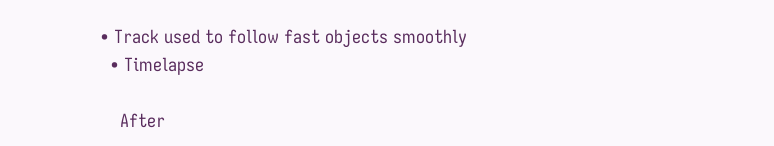• Track used to follow fast objects smoothly
  • Timelapse

    After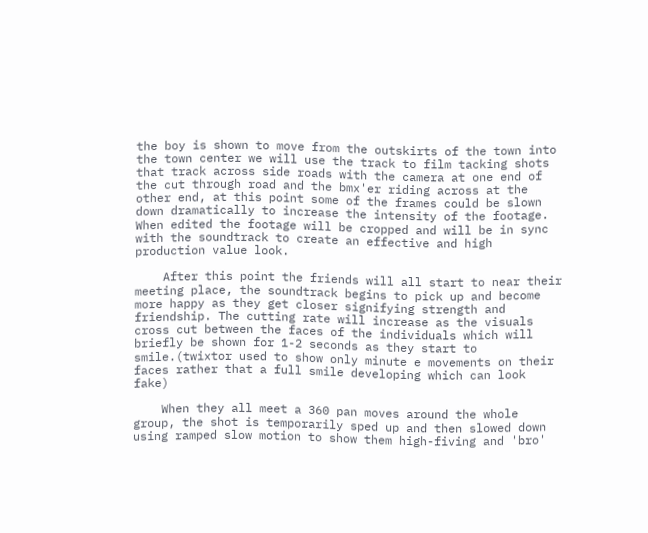the boy is shown to move from the outskirts of the town into the town center we will use the track to film tacking shots that track across side roads with the camera at one end of the cut through road and the bmx'er riding across at the other end, at this point some of the frames could be slown down dramatically to increase the intensity of the footage. When edited the footage will be cropped and will be in sync with the soundtrack to create an effective and high production value look.

    After this point the friends will all start to near their meeting place, the soundtrack begins to pick up and become more happy as they get closer signifying strength and friendship. The cutting rate will increase as the visuals cross cut between the faces of the individuals which will briefly be shown for 1-2 seconds as they start to smile.(twixtor used to show only minute e movements on their faces rather that a full smile developing which can look fake)

    When they all meet a 360 pan moves around the whole group, the shot is temporarily sped up and then slowed down using ramped slow motion to show them high-fiving and 'bro'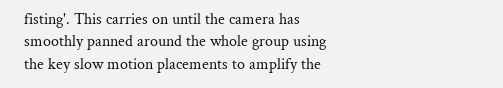fisting'. This carries on until the camera has smoothly panned around the whole group using the key slow motion placements to amplify the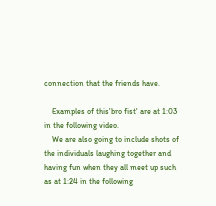connection that the friends have.

    Examples of this'bro fist' are at 1:03 in the following video.
    We are also going to include shots of the individuals laughing together and having fun when they all meet up such as at 1:24 in the following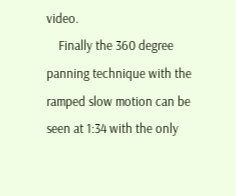video.
    Finally the 360 degree panning technique with the ramped slow motion can be seen at 1:34 with the only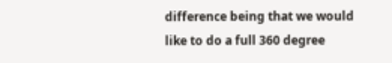difference being that we would like to do a full 360 degree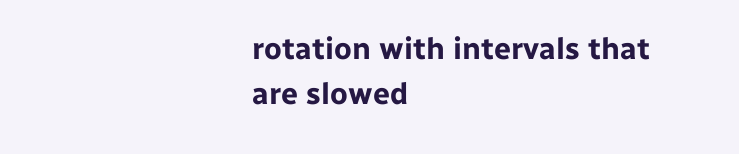rotation with intervals that are slowed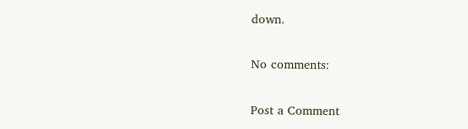down.

No comments:

Post a Comment